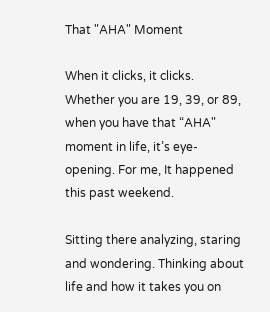That "AHA" Moment

When it clicks, it clicks. Whether you are 19, 39, or 89, when you have that “AHA" moment in life, it’s eye-opening. For me, It happened this past weekend.

Sitting there analyzing, staring and wondering. Thinking about life and how it takes you on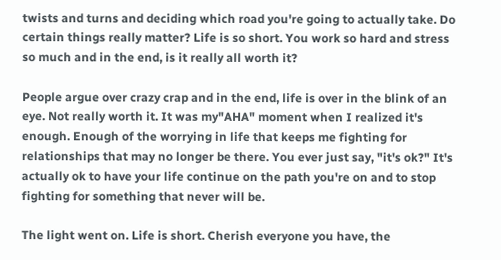twists and turns and deciding which road you're going to actually take. Do certain things really matter? Life is so short. You work so hard and stress so much and in the end, is it really all worth it?

People argue over crazy crap and in the end, life is over in the blink of an eye. Not really worth it. It was my"AHA" moment when I realized it's enough. Enough of the worrying in life that keeps me fighting for relationships that may no longer be there. You ever just say, "it's ok?" It's actually ok to have your life continue on the path you're on and to stop fighting for something that never will be.

The light went on. Life is short. Cherish everyone you have, the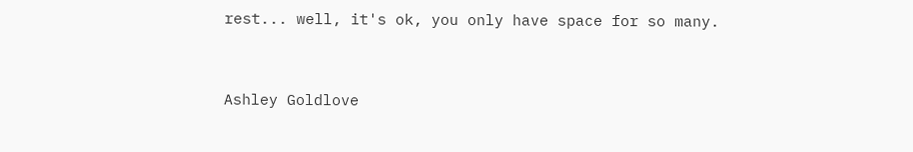rest... well, it's ok, you only have space for so many.


Ashley Goldlove